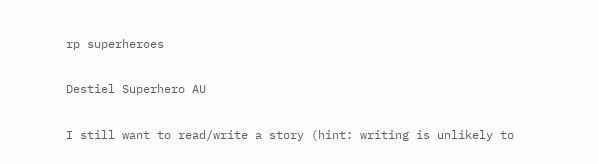rp superheroes

Destiel Superhero AU

I still want to read/write a story (hint: writing is unlikely to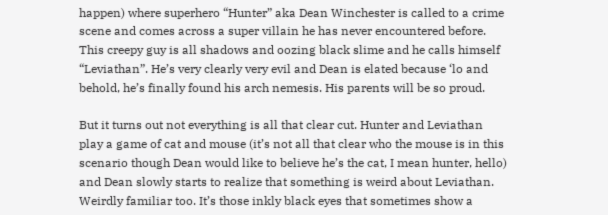happen) where superhero “Hunter” aka Dean Winchester is called to a crime scene and comes across a super villain he has never encountered before. This creepy guy is all shadows and oozing black slime and he calls himself “Leviathan”. He’s very clearly very evil and Dean is elated because ‘lo and behold, he’s finally found his arch nemesis. His parents will be so proud.

But it turns out not everything is all that clear cut. Hunter and Leviathan play a game of cat and mouse (it’s not all that clear who the mouse is in this scenario though Dean would like to believe he’s the cat, I mean hunter, hello) and Dean slowly starts to realize that something is weird about Leviathan. Weirdly familiar too. It’s those inkly black eyes that sometimes show a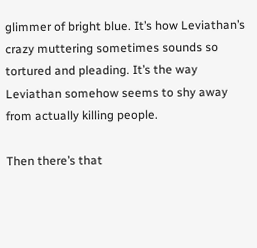glimmer of bright blue. It’s how Leviathan’s crazy muttering sometimes sounds so tortured and pleading. It’s the way Leviathan somehow seems to shy away from actually killing people.

Then there’s that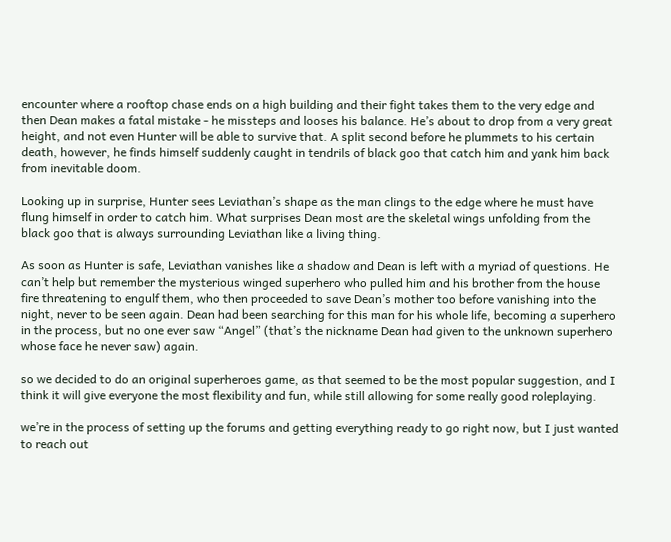encounter where a rooftop chase ends on a high building and their fight takes them to the very edge and then Dean makes a fatal mistake - he missteps and looses his balance. He’s about to drop from a very great height, and not even Hunter will be able to survive that. A split second before he plummets to his certain death, however, he finds himself suddenly caught in tendrils of black goo that catch him and yank him back from inevitable doom.

Looking up in surprise, Hunter sees Leviathan’s shape as the man clings to the edge where he must have flung himself in order to catch him. What surprises Dean most are the skeletal wings unfolding from the black goo that is always surrounding Leviathan like a living thing.

As soon as Hunter is safe, Leviathan vanishes like a shadow and Dean is left with a myriad of questions. He can’t help but remember the mysterious winged superhero who pulled him and his brother from the house fire threatening to engulf them, who then proceeded to save Dean’s mother too before vanishing into the night, never to be seen again. Dean had been searching for this man for his whole life, becoming a superhero in the process, but no one ever saw “Angel” (that’s the nickname Dean had given to the unknown superhero whose face he never saw) again.

so we decided to do an original superheroes game, as that seemed to be the most popular suggestion, and I think it will give everyone the most flexibility and fun, while still allowing for some really good roleplaying.

we’re in the process of setting up the forums and getting everything ready to go right now, but I just wanted to reach out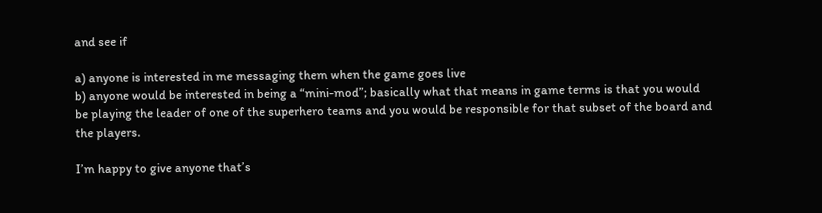and see if

a) anyone is interested in me messaging them when the game goes live
b) anyone would be interested in being a “mini-mod”; basically what that means in game terms is that you would be playing the leader of one of the superhero teams and you would be responsible for that subset of the board and the players.

I’m happy to give anyone that’s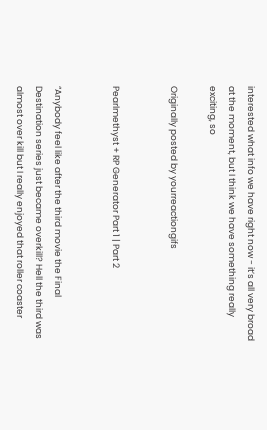interested what info we have right now - it’s all very broad at the moment, but I think we have something really exciting, so

Originally posted by yourreactiongifs


Pearlmethyst + RP Generator Part 1 | Part 2


“Anybody feel like after the third movie the Final Destination series just became overkill? Hell the third was almost over kill but I really enjoyed that roller coaster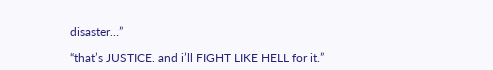disaster…”

“that’s JUSTICE. and i’ll FIGHT LIKE HELL for it.”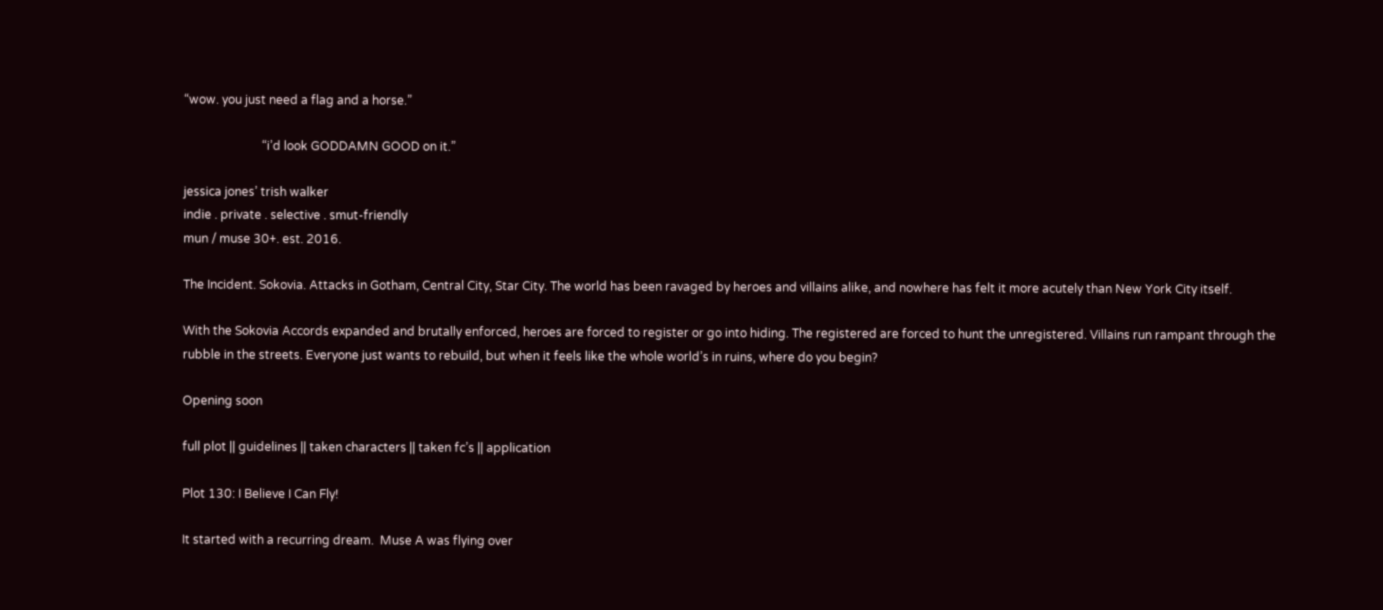“wow. you just need a flag and a horse.”

                          “i’d look GODDAMN GOOD on it.”

jessica jones’ trish walker
indie . private . selective . smut-friendly
mun / muse 30+. est. 2016.

The Incident. Sokovia. Attacks in Gotham, Central City, Star City. The world has been ravaged by heroes and villains alike, and nowhere has felt it more acutely than New York City itself.

With the Sokovia Accords expanded and brutally enforced, heroes are forced to register or go into hiding. The registered are forced to hunt the unregistered. Villains run rampant through the rubble in the streets. Everyone just wants to rebuild, but when it feels like the whole world’s in ruins, where do you begin?

Opening soon

full plot || guidelines || taken characters || taken fc’s || application

Plot 130: I Believe I Can Fly!

It started with a recurring dream.  Muse A was flying over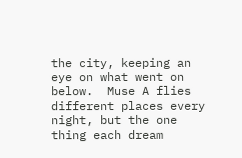the city, keeping an eye on what went on below.  Muse A flies different places every night, but the one thing each dream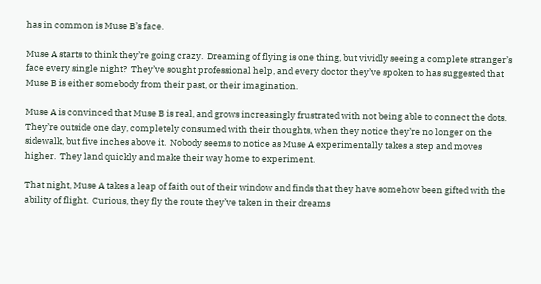has in common is Muse B’s face.

Muse A starts to think they’re going crazy.  Dreaming of flying is one thing, but vividly seeing a complete stranger’s face every single night?  They’ve sought professional help, and every doctor they’ve spoken to has suggested that Muse B is either somebody from their past, or their imagination.

Muse A is convinced that Muse B is real, and grows increasingly frustrated with not being able to connect the dots.  They’re outside one day, completely consumed with their thoughts, when they notice they’re no longer on the sidewalk, but five inches above it.  Nobody seems to notice as Muse A experimentally takes a step and moves higher.  They land quickly and make their way home to experiment.

That night, Muse A takes a leap of faith out of their window and finds that they have somehow been gifted with the ability of flight.  Curious, they fly the route they’ve taken in their dreams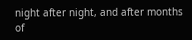night after night, and after months of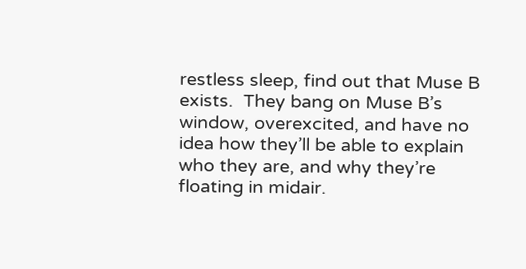restless sleep, find out that Muse B exists.  They bang on Muse B’s window, overexcited, and have no idea how they’ll be able to explain who they are, and why they’re floating in midair.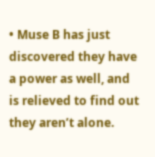• Muse B has just discovered they have a power as well, and is relieved to find out they aren’t alone.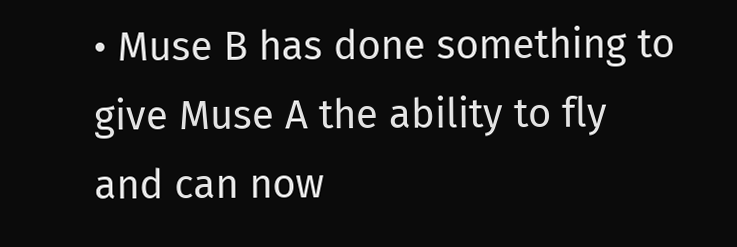• Muse B has done something to give Muse A the ability to fly and can now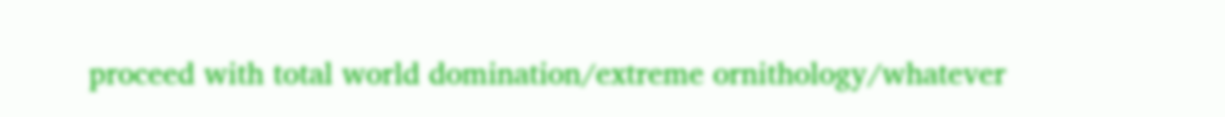proceed with total world domination/extreme ornithology/whatever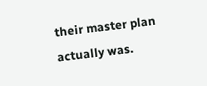their master plan actually was.